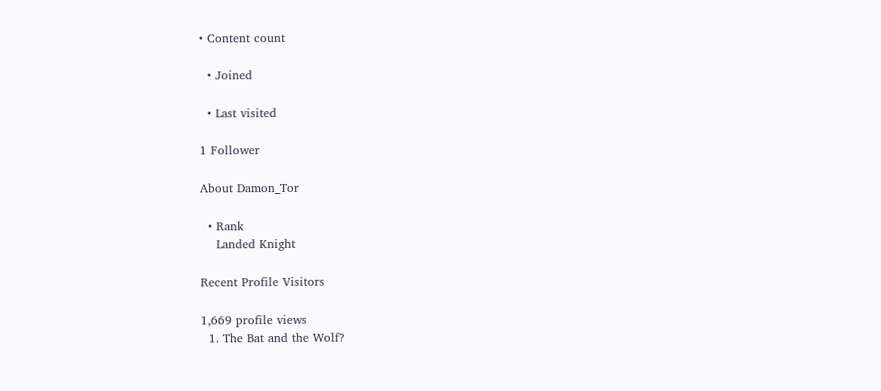• Content count

  • Joined

  • Last visited

1 Follower

About Damon_Tor

  • Rank
    Landed Knight

Recent Profile Visitors

1,669 profile views
  1. The Bat and the Wolf?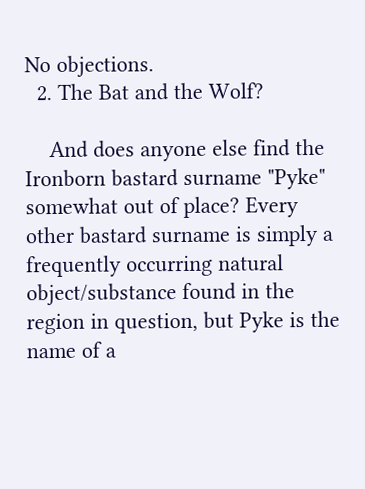No objections.
  2. The Bat and the Wolf?

    And does anyone else find the Ironborn bastard surname "Pyke" somewhat out of place? Every other bastard surname is simply a frequently occurring natural object/substance found in the region in question, but Pyke is the name of a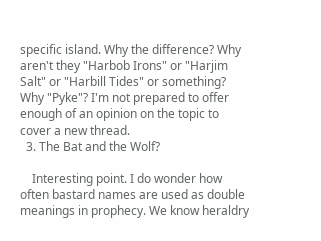specific island. Why the difference? Why aren't they "Harbob Irons" or "Harjim Salt" or "Harbill Tides" or something? Why "Pyke"? I'm not prepared to offer enough of an opinion on the topic to cover a new thread.
  3. The Bat and the Wolf?

    Interesting point. I do wonder how often bastard names are used as double meanings in prophecy. We know heraldry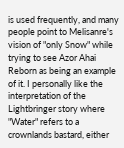is used frequently, and many people point to Melisanre's vision of "only Snow" while trying to see Azor Ahai Reborn as being an example of it. I personally like the interpretation of the Lightbringer story where "Water" refers to a crownlands bastard, either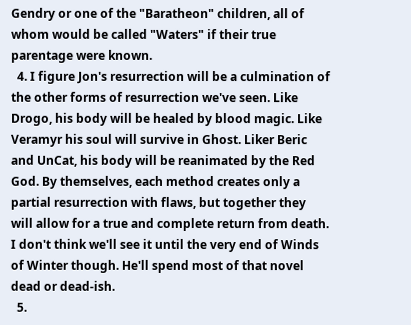Gendry or one of the "Baratheon" children, all of whom would be called "Waters" if their true parentage were known.
  4. I figure Jon's resurrection will be a culmination of the other forms of resurrection we've seen. Like Drogo, his body will be healed by blood magic. Like Veramyr his soul will survive in Ghost. Liker Beric and UnCat, his body will be reanimated by the Red God. By themselves, each method creates only a partial resurrection with flaws, but together they will allow for a true and complete return from death. I don't think we'll see it until the very end of Winds of Winter though. He'll spend most of that novel dead or dead-ish.
  5.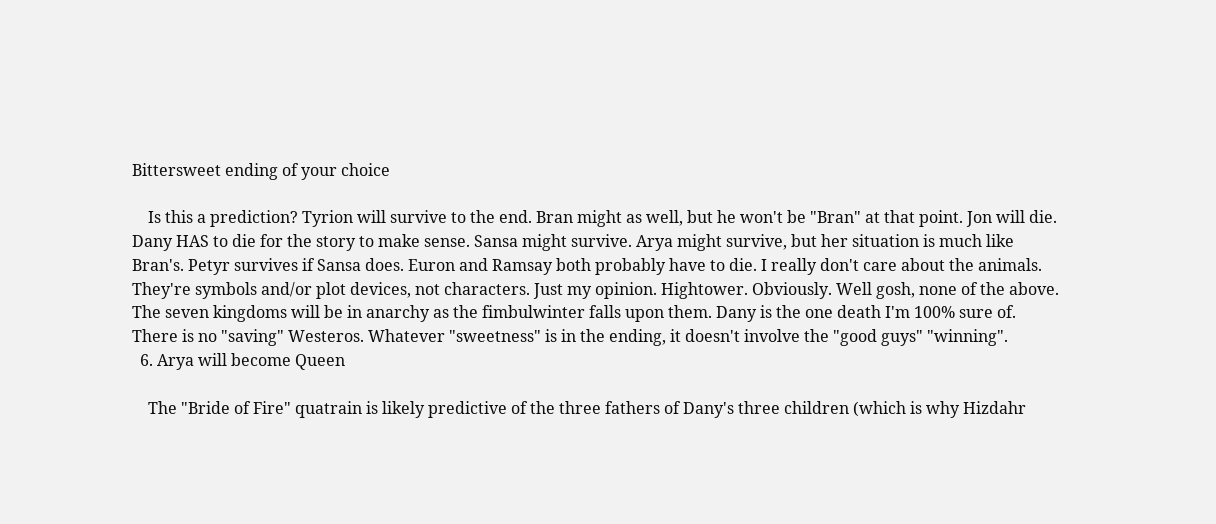Bittersweet ending of your choice

    Is this a prediction? Tyrion will survive to the end. Bran might as well, but he won't be "Bran" at that point. Jon will die. Dany HAS to die for the story to make sense. Sansa might survive. Arya might survive, but her situation is much like Bran's. Petyr survives if Sansa does. Euron and Ramsay both probably have to die. I really don't care about the animals. They're symbols and/or plot devices, not characters. Just my opinion. Hightower. Obviously. Well gosh, none of the above. The seven kingdoms will be in anarchy as the fimbulwinter falls upon them. Dany is the one death I'm 100% sure of. There is no "saving" Westeros. Whatever "sweetness" is in the ending, it doesn't involve the "good guys" "winning".
  6. Arya will become Queen

    The "Bride of Fire" quatrain is likely predictive of the three fathers of Dany's three children (which is why Hizdahr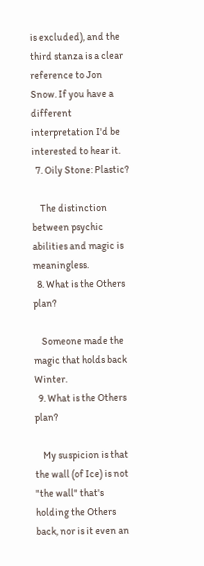is excluded), and the third stanza is a clear reference to Jon Snow. If you have a different interpretation I'd be interested to hear it.
  7. Oily Stone: Plastic?

    The distinction between psychic abilities and magic is meaningless.
  8. What is the Others plan?

    Someone made the magic that holds back Winter.
  9. What is the Others plan?

    My suspicion is that the wall (of Ice) is not "the wall" that's holding the Others back, nor is it even an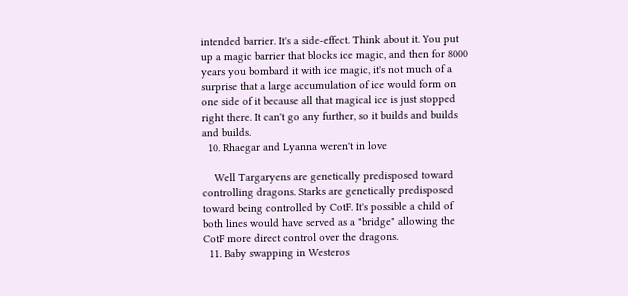intended barrier. It's a side-effect. Think about it. You put up a magic barrier that blocks ice magic, and then for 8000 years you bombard it with ice magic, it's not much of a surprise that a large accumulation of ice would form on one side of it because all that magical ice is just stopped right there. It can't go any further, so it builds and builds and builds.
  10. Rhaegar and Lyanna weren't in love

    Well Targaryens are genetically predisposed toward controlling dragons. Starks are genetically predisposed toward being controlled by CotF. It's possible a child of both lines would have served as a "bridge" allowing the CotF more direct control over the dragons.
  11. Baby swapping in Westeros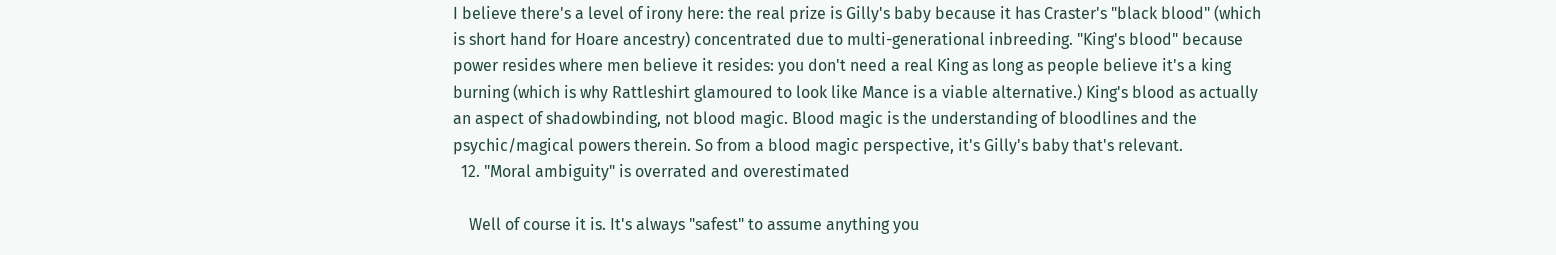I believe there's a level of irony here: the real prize is Gilly's baby because it has Craster's "black blood" (which is short hand for Hoare ancestry) concentrated due to multi-generational inbreeding. "King's blood" because power resides where men believe it resides: you don't need a real King as long as people believe it's a king burning (which is why Rattleshirt glamoured to look like Mance is a viable alternative.) King's blood as actually an aspect of shadowbinding, not blood magic. Blood magic is the understanding of bloodlines and the psychic/magical powers therein. So from a blood magic perspective, it's Gilly's baby that's relevant.
  12. "Moral ambiguity" is overrated and overestimated

    Well of course it is. It's always "safest" to assume anything you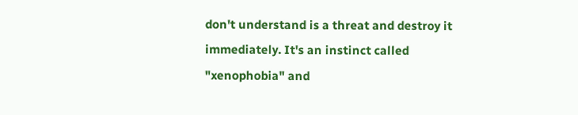don't understand is a threat and destroy it immediately. It's an instinct called "xenophobia" and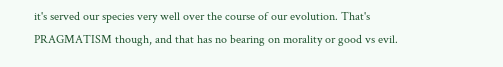it's served our species very well over the course of our evolution. That's PRAGMATISM though, and that has no bearing on morality or good vs evil.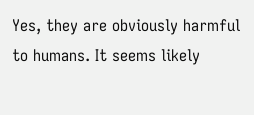Yes, they are obviously harmful to humans. It seems likely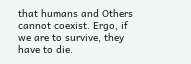that humans and Others cannot coexist. Ergo, if we are to survive, they have to die.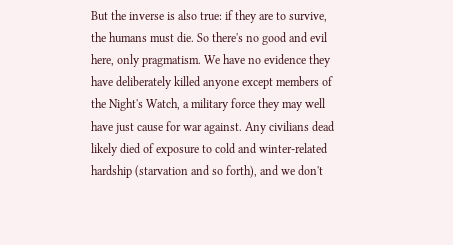But the inverse is also true: if they are to survive, the humans must die. So there's no good and evil here, only pragmatism. We have no evidence they have deliberately killed anyone except members of the Night's Watch, a military force they may well have just cause for war against. Any civilians dead likely died of exposure to cold and winter-related hardship (starvation and so forth), and we don't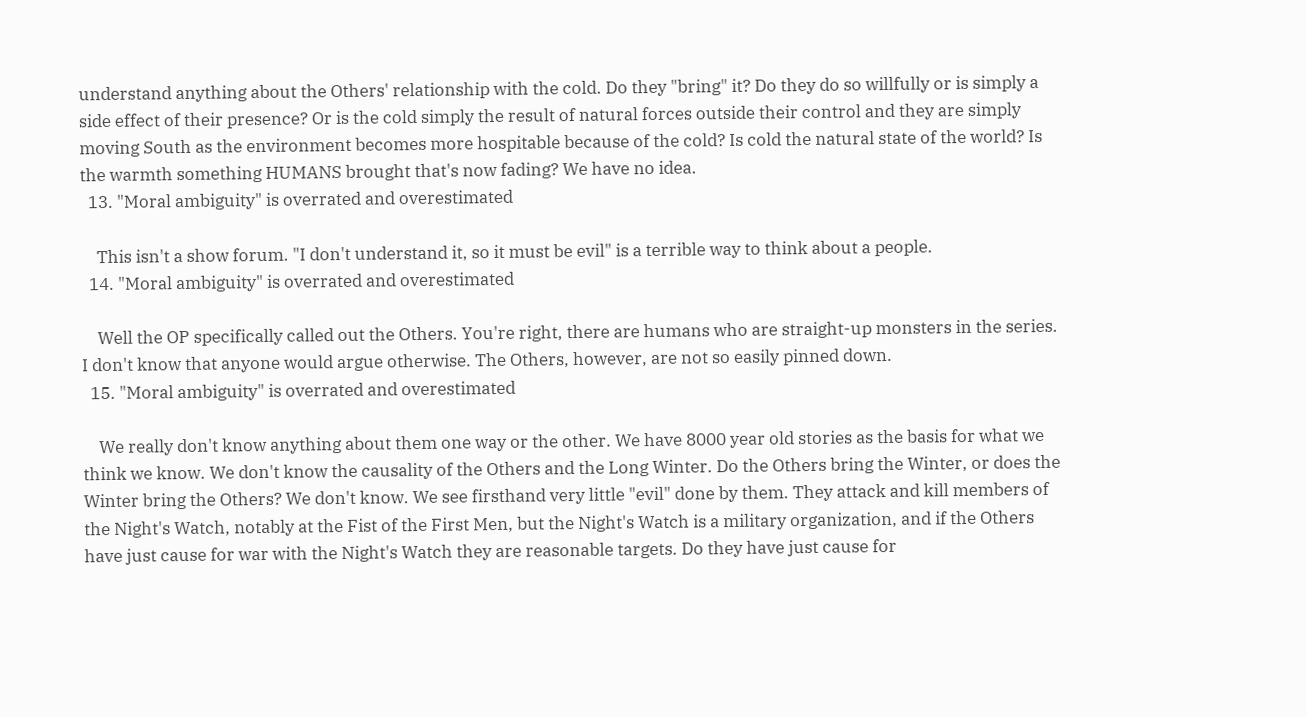understand anything about the Others' relationship with the cold. Do they "bring" it? Do they do so willfully or is simply a side effect of their presence? Or is the cold simply the result of natural forces outside their control and they are simply moving South as the environment becomes more hospitable because of the cold? Is cold the natural state of the world? Is the warmth something HUMANS brought that's now fading? We have no idea.
  13. "Moral ambiguity" is overrated and overestimated

    This isn't a show forum. "I don't understand it, so it must be evil" is a terrible way to think about a people.
  14. "Moral ambiguity" is overrated and overestimated

    Well the OP specifically called out the Others. You're right, there are humans who are straight-up monsters in the series. I don't know that anyone would argue otherwise. The Others, however, are not so easily pinned down.
  15. "Moral ambiguity" is overrated and overestimated

    We really don't know anything about them one way or the other. We have 8000 year old stories as the basis for what we think we know. We don't know the causality of the Others and the Long Winter. Do the Others bring the Winter, or does the Winter bring the Others? We don't know. We see firsthand very little "evil" done by them. They attack and kill members of the Night's Watch, notably at the Fist of the First Men, but the Night's Watch is a military organization, and if the Others have just cause for war with the Night's Watch they are reasonable targets. Do they have just cause for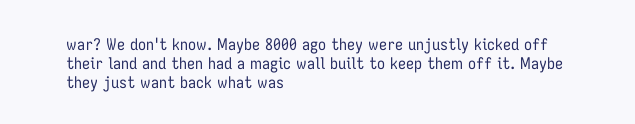war? We don't know. Maybe 8000 ago they were unjustly kicked off their land and then had a magic wall built to keep them off it. Maybe they just want back what was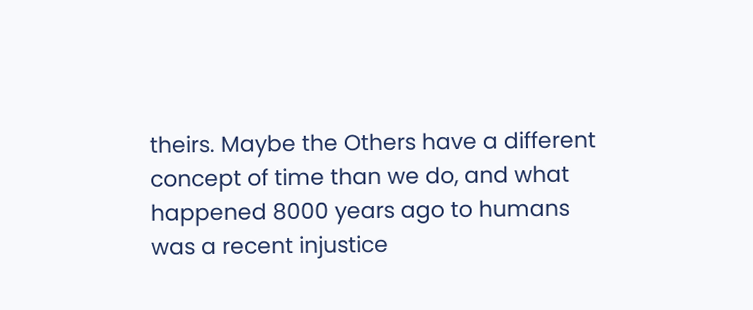theirs. Maybe the Others have a different concept of time than we do, and what happened 8000 years ago to humans was a recent injustice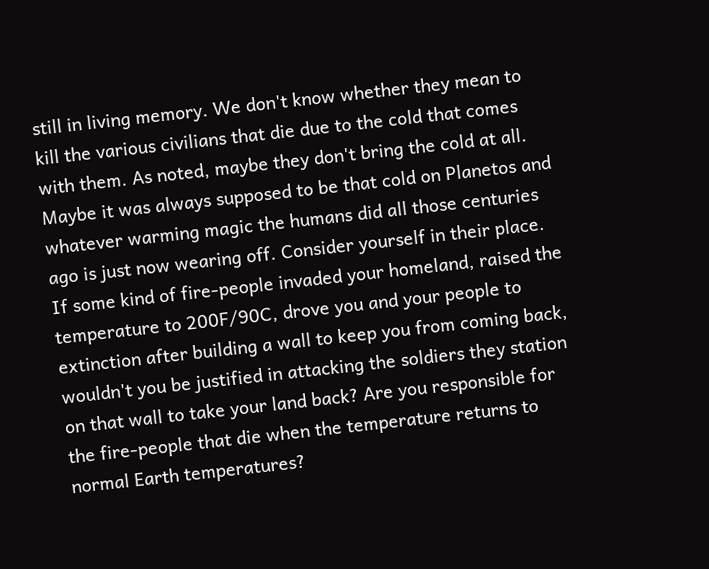still in living memory. We don't know whether they mean to kill the various civilians that die due to the cold that comes with them. As noted, maybe they don't bring the cold at all. Maybe it was always supposed to be that cold on Planetos and whatever warming magic the humans did all those centuries ago is just now wearing off. Consider yourself in their place. If some kind of fire-people invaded your homeland, raised the temperature to 200F/90C, drove you and your people to extinction after building a wall to keep you from coming back, wouldn't you be justified in attacking the soldiers they station on that wall to take your land back? Are you responsible for the fire-people that die when the temperature returns to normal Earth temperatures?